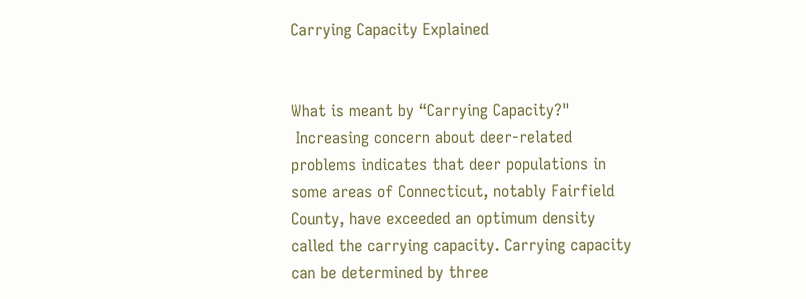Carrying Capacity Explained


What is meant by “Carrying Capacity?"
 Increasing concern about deer-related problems indicates that deer populations in some areas of Connecticut, notably Fairfield County, have exceeded an optimum density called the carrying capacity. Carrying capacity can be determined by three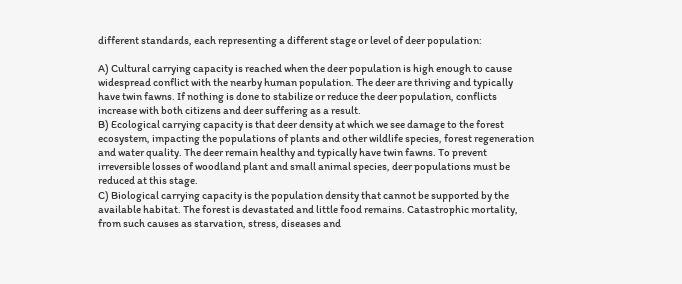different standards, each representing a different stage or level of deer population:

A) Cultural carrying capacity is reached when the deer population is high enough to cause widespread conflict with the nearby human population. The deer are thriving and typically have twin fawns. If nothing is done to stabilize or reduce the deer population, conflicts increase with both citizens and deer suffering as a result.
B) Ecological carrying capacity is that deer density at which we see damage to the forest ecosystem, impacting the populations of plants and other wildlife species, forest regeneration and water quality. The deer remain healthy and typically have twin fawns. To prevent irreversible losses of woodland plant and small animal species, deer populations must be reduced at this stage.
C) Biological carrying capacity is the population density that cannot be supported by the available habitat. The forest is devastated and little food remains. Catastrophic mortality, from such causes as starvation, stress, diseases and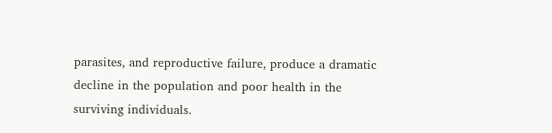parasites, and reproductive failure, produce a dramatic decline in the population and poor health in the surviving individuals.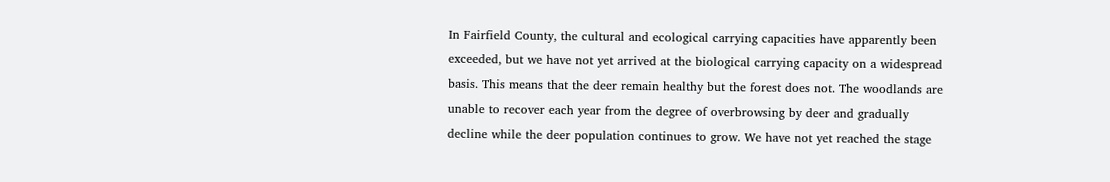In Fairfield County, the cultural and ecological carrying capacities have apparently been exceeded, but we have not yet arrived at the biological carrying capacity on a widespread basis. This means that the deer remain healthy but the forest does not. The woodlands are unable to recover each year from the degree of overbrowsing by deer and gradually decline while the deer population continues to grow. We have not yet reached the stage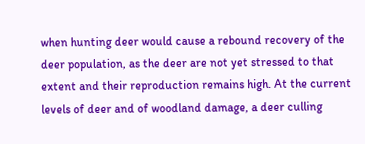when hunting deer would cause a rebound recovery of the deer population, as the deer are not yet stressed to that extent and their reproduction remains high. At the current levels of deer and of woodland damage, a deer culling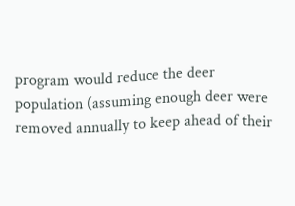program would reduce the deer population (assuming enough deer were removed annually to keep ahead of their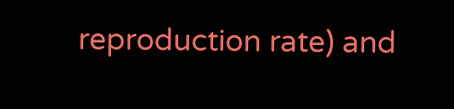reproduction rate) and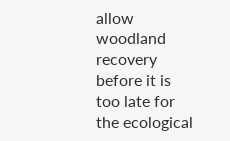allow woodland recovery before it is too late for the ecological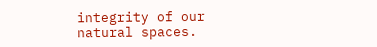integrity of our natural spaces.